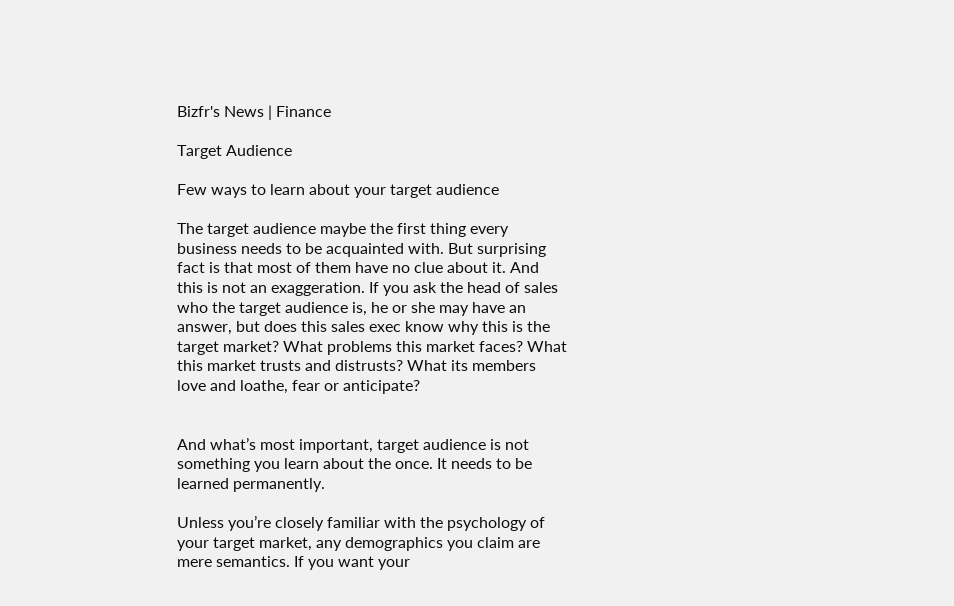Bizfr's News | Finance

Target Audience

Few ways to learn about your target audience

The target audience maybe the first thing every business needs to be acquainted with. But surprising fact is that most of them have no clue about it. And this is not an exaggeration. If you ask the head of sales who the target audience is, he or she may have an answer, but does this sales exec know why this is the target market? What problems this market faces? What this market trusts and distrusts? What its members love and loathe, fear or anticipate?


And what’s most important, target audience is not something you learn about the once. It needs to be learned permanently.

Unless you’re closely familiar with the psychology of your target market, any demographics you claim are mere semantics. If you want your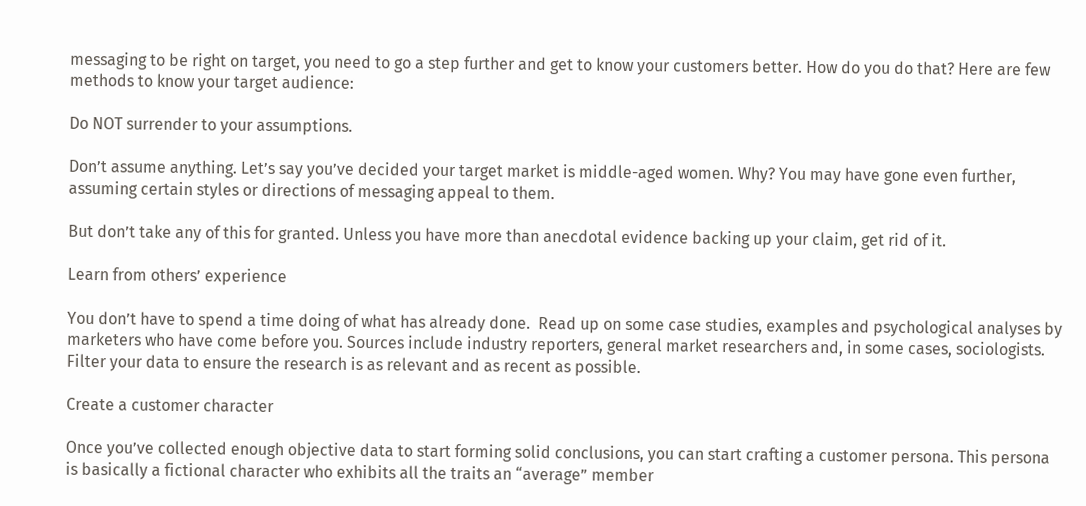messaging to be right on target, you need to go a step further and get to know your customers better. How do you do that? Here are few methods to know your target audience:

Do NOT surrender to your assumptions.

Don’t assume anything. Let’s say you’ve decided your target market is middle-aged women. Why? You may have gone even further, assuming certain styles or directions of messaging appeal to them.

But don’t take any of this for granted. Unless you have more than anecdotal evidence backing up your claim, get rid of it.

Learn from others’ experience

You don’t have to spend a time doing of what has already done.  Read up on some case studies, examples and psychological analyses by marketers who have come before you. Sources include industry reporters, general market researchers and, in some cases, sociologists. Filter your data to ensure the research is as relevant and as recent as possible.

Create a customer character

Once you’ve collected enough objective data to start forming solid conclusions, you can start crafting a customer persona. This persona is basically a fictional character who exhibits all the traits an “average” member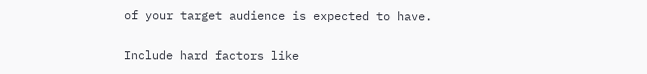of your target audience is expected to have.

Include hard factors like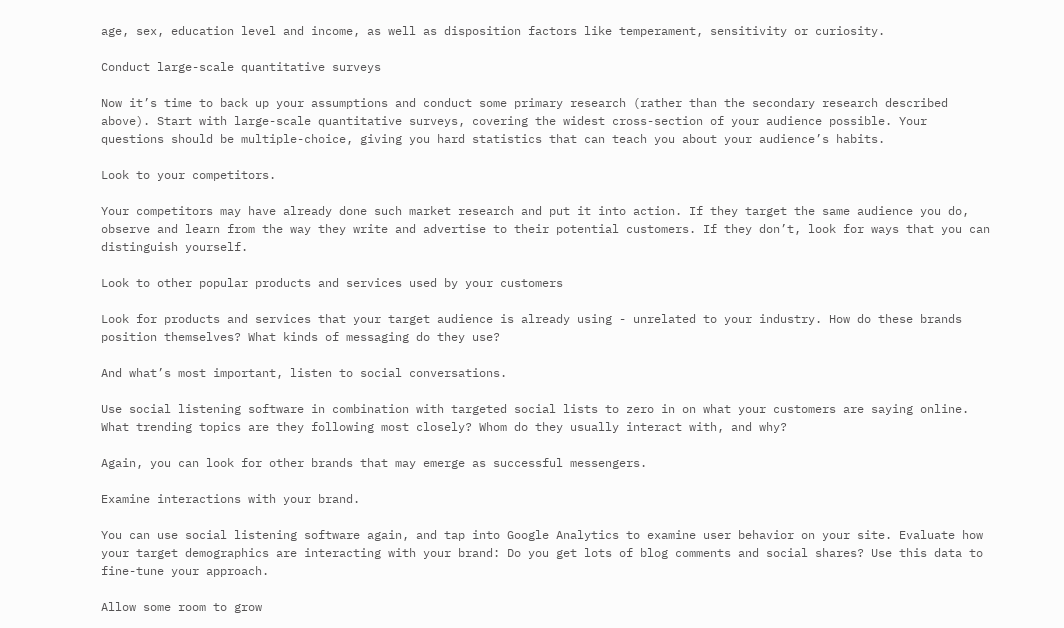age, sex, education level and income, as well as disposition factors like temperament, sensitivity or curiosity.

Conduct large-scale quantitative surveys

Now it’s time to back up your assumptions and conduct some primary research (rather than the secondary research described above). Start with large-scale quantitative surveys, covering the widest cross-section of your audience possible. Your questions should be multiple-choice, giving you hard statistics that can teach you about your audience’s habits.

Look to your competitors.

Your competitors may have already done such market research and put it into action. If they target the same audience you do, observe and learn from the way they write and advertise to their potential customers. If they don’t, look for ways that you can distinguish yourself.

Look to other popular products and services used by your customers

Look for products and services that your target audience is already using - unrelated to your industry. How do these brands position themselves? What kinds of messaging do they use?

And what’s most important, listen to social conversations.

Use social listening software in combination with targeted social lists to zero in on what your customers are saying online. What trending topics are they following most closely? Whom do they usually interact with, and why?

Again, you can look for other brands that may emerge as successful messengers.

Examine interactions with your brand.

You can use social listening software again, and tap into Google Analytics to examine user behavior on your site. Evaluate how your target demographics are interacting with your brand: Do you get lots of blog comments and social shares? Use this data to fine-tune your approach.

Allow some room to grow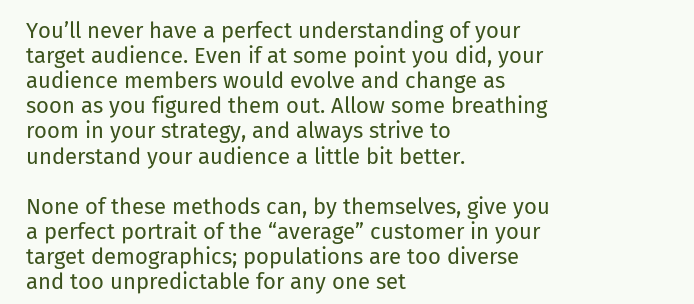You’ll never have a perfect understanding of your target audience. Even if at some point you did, your audience members would evolve and change as soon as you figured them out. Allow some breathing room in your strategy, and always strive to understand your audience a little bit better.

None of these methods can, by themselves, give you a perfect portrait of the “average” customer in your target demographics; populations are too diverse and too unpredictable for any one set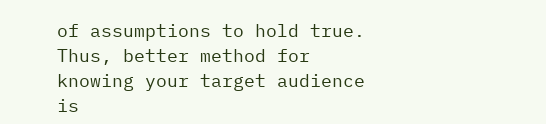of assumptions to hold true. Thus, better method for knowing your target audience is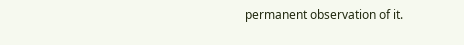permanent observation of it.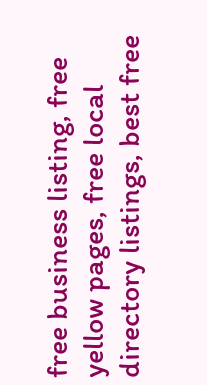free business listing, free yellow pages, free local directory listings, best free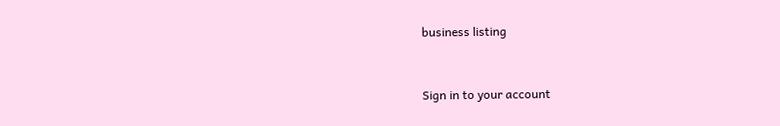business listing


Sign in to your account